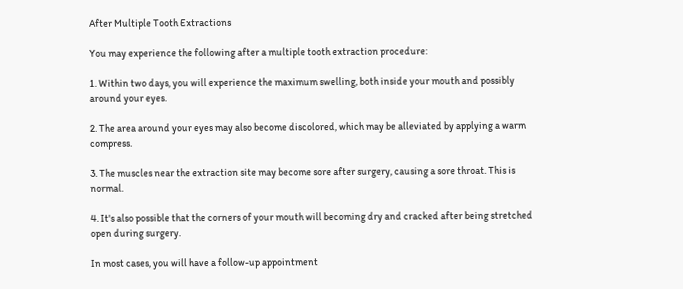After Multiple Tooth Extractions

You may experience the following after a multiple tooth extraction procedure:

1. Within two days, you will experience the maximum swelling, both inside your mouth and possibly around your eyes.

2. The area around your eyes may also become discolored, which may be alleviated by applying a warm compress.

3. The muscles near the extraction site may become sore after surgery, causing a sore throat. This is normal.

4. It's also possible that the corners of your mouth will becoming dry and cracked after being stretched open during surgery.

In most cases, you will have a follow-up appointment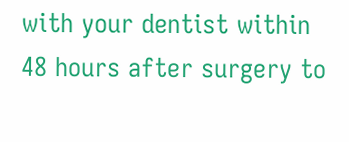with your dentist within 48 hours after surgery to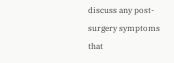discuss any post-surgery symptoms that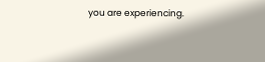you are experiencing.